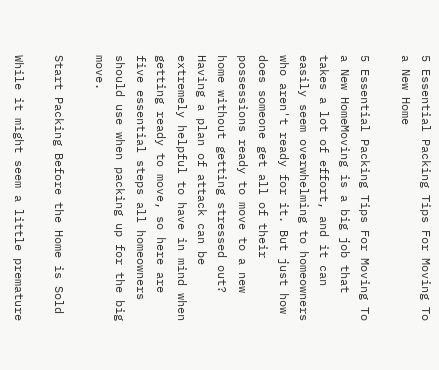5 Essential Packing Tips For Moving To a New Home

5 Essential Packing Tips For Moving To a New HomeMoving is a big job that takes a lot of effort, and it can easily seem overwhelming to homeowners who aren't ready for it. But just how does someone get all of their possessions ready to move to a new home without getting stressed out? Having a plan of attack can be extremely helpful to have in mind when getting ready to move, so here are five essential steps all homeowners should use when packing up for the big move.

Start Packing Before the Home is Sold

While it might seem a little premature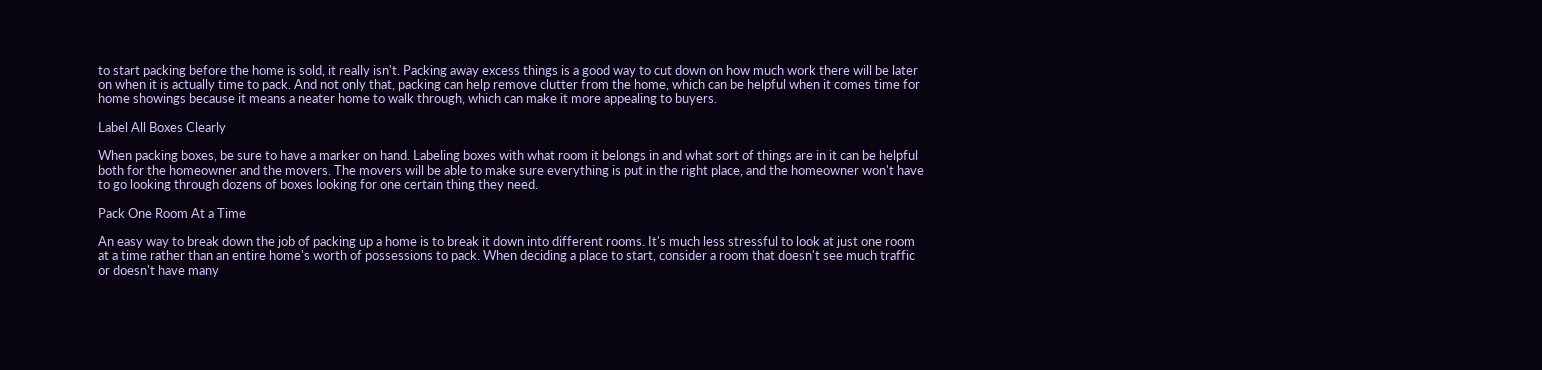to start packing before the home is sold, it really isn't. Packing away excess things is a good way to cut down on how much work there will be later on when it is actually time to pack. And not only that, packing can help remove clutter from the home, which can be helpful when it comes time for home showings because it means a neater home to walk through, which can make it more appealing to buyers.

Label All Boxes Clearly

When packing boxes, be sure to have a marker on hand. Labeling boxes with what room it belongs in and what sort of things are in it can be helpful both for the homeowner and the movers. The movers will be able to make sure everything is put in the right place, and the homeowner won't have to go looking through dozens of boxes looking for one certain thing they need.

Pack One Room At a Time

An easy way to break down the job of packing up a home is to break it down into different rooms. It's much less stressful to look at just one room at a time rather than an entire home's worth of possessions to pack. When deciding a place to start, consider a room that doesn't see much traffic or doesn't have many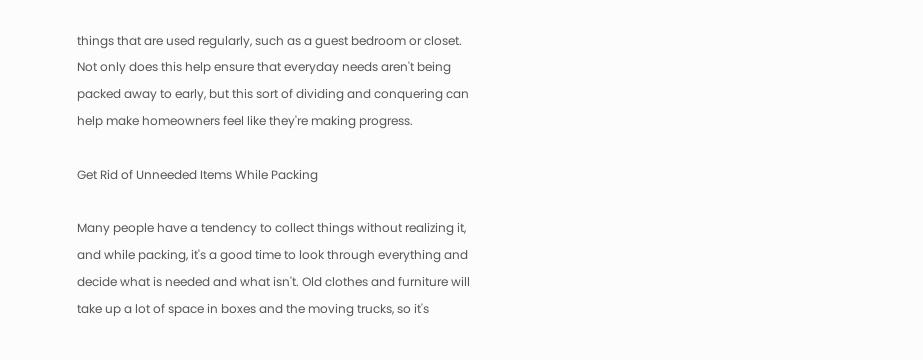things that are used regularly, such as a guest bedroom or closet. Not only does this help ensure that everyday needs aren't being packed away to early, but this sort of dividing and conquering can help make homeowners feel like they're making progress.

Get Rid of Unneeded Items While Packing

Many people have a tendency to collect things without realizing it, and while packing, it's a good time to look through everything and decide what is needed and what isn't. Old clothes and furniture will take up a lot of space in boxes and the moving trucks, so it's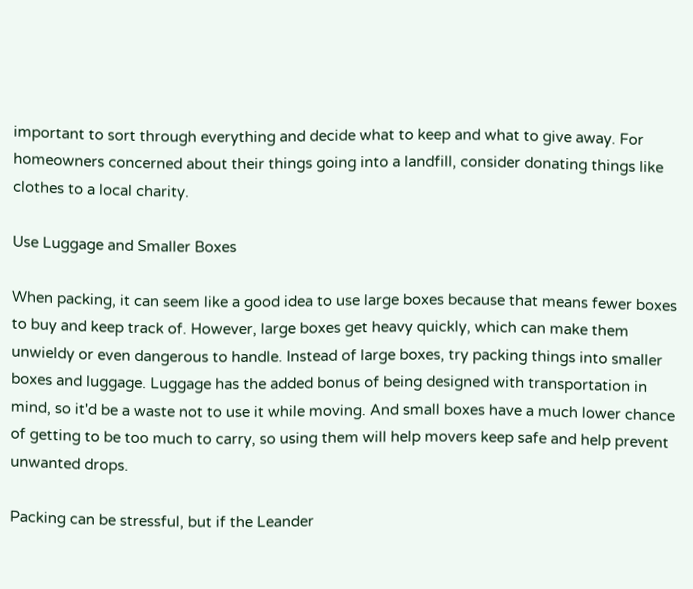important to sort through everything and decide what to keep and what to give away. For homeowners concerned about their things going into a landfill, consider donating things like clothes to a local charity.

Use Luggage and Smaller Boxes

When packing, it can seem like a good idea to use large boxes because that means fewer boxes to buy and keep track of. However, large boxes get heavy quickly, which can make them unwieldy or even dangerous to handle. Instead of large boxes, try packing things into smaller boxes and luggage. Luggage has the added bonus of being designed with transportation in mind, so it'd be a waste not to use it while moving. And small boxes have a much lower chance of getting to be too much to carry, so using them will help movers keep safe and help prevent unwanted drops.

Packing can be stressful, but if the Leander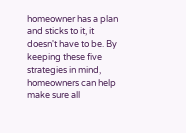homeowner has a plan and sticks to it, it doesn't have to be. By keeping these five strategies in mind, homeowners can help make sure all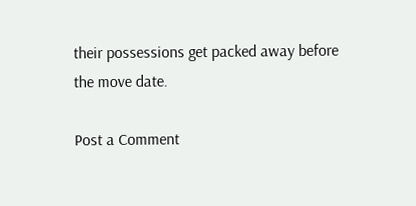their possessions get packed away before the move date.

Post a Comment